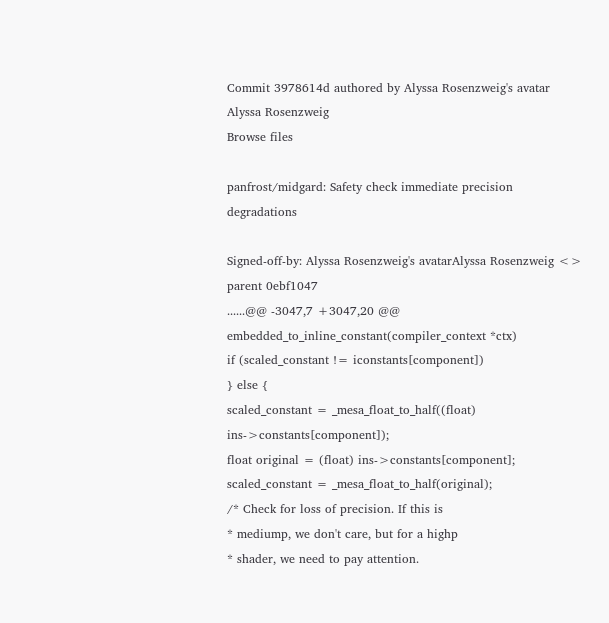Commit 3978614d authored by Alyssa Rosenzweig's avatar Alyssa Rosenzweig
Browse files

panfrost/midgard: Safety check immediate precision degradations

Signed-off-by: Alyssa Rosenzweig's avatarAlyssa Rosenzweig <>
parent 0ebf1047
......@@ -3047,7 +3047,20 @@ embedded_to_inline_constant(compiler_context *ctx)
if (scaled_constant != iconstants[component])
} else {
scaled_constant = _mesa_float_to_half((float) ins->constants[component]);
float original = (float) ins->constants[component];
scaled_constant = _mesa_float_to_half(original);
/* Check for loss of precision. If this is
* mediump, we don't care, but for a highp
* shader, we need to pay attention.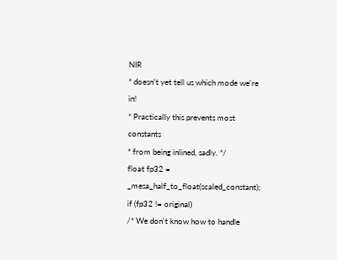NIR
* doesn't yet tell us which mode we're in!
* Practically this prevents most constants
* from being inlined, sadly. */
float fp32 = _mesa_half_to_float(scaled_constant);
if (fp32 != original)
/* We don't know how to handle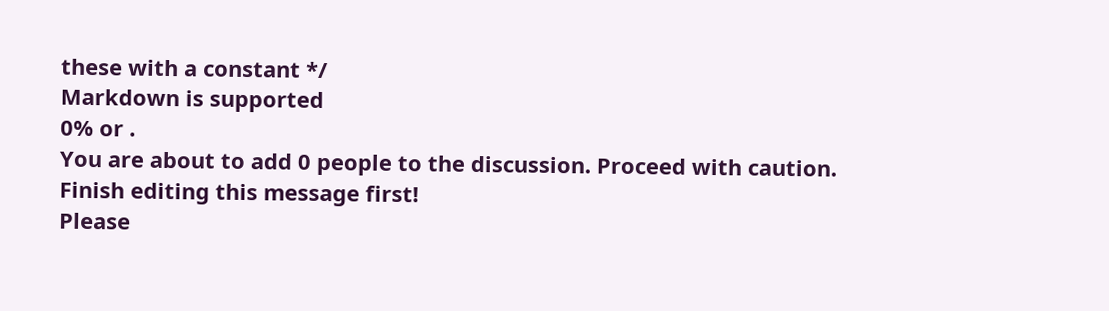these with a constant */
Markdown is supported
0% or .
You are about to add 0 people to the discussion. Proceed with caution.
Finish editing this message first!
Please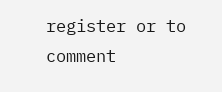register or to comment